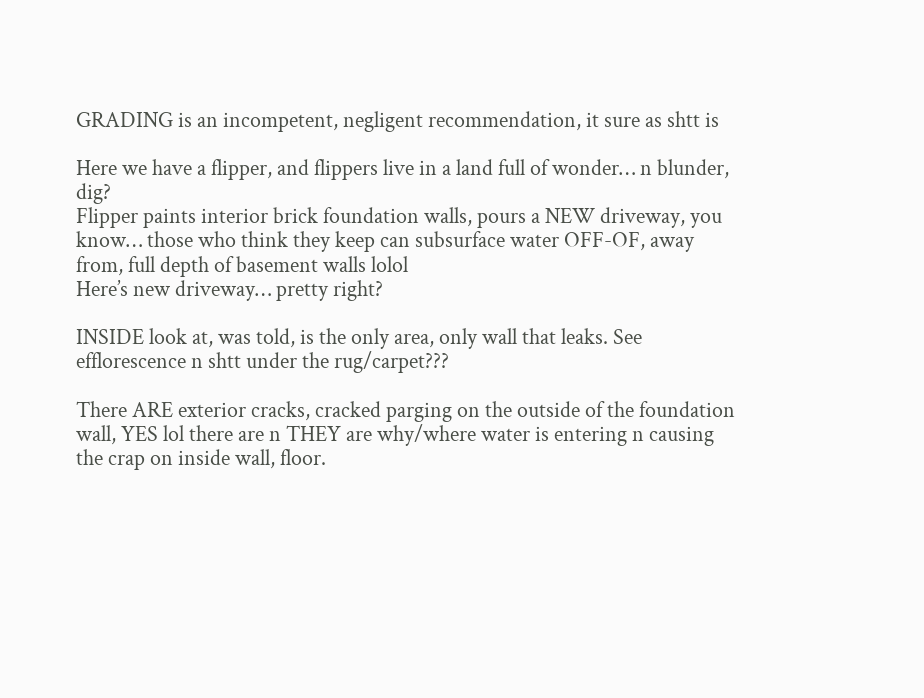GRADING is an incompetent, negligent recommendation, it sure as shtt is

Here we have a flipper, and flippers live in a land full of wonder… n blunder, dig?
Flipper paints interior brick foundation walls, pours a NEW driveway, you know… those who think they keep can subsurface water OFF-OF, away from, full depth of basement walls lolol
Here’s new driveway… pretty right?

INSIDE look at, was told, is the only area, only wall that leaks. See efflorescence n shtt under the rug/carpet???

There ARE exterior cracks, cracked parging on the outside of the foundation wall, YES lol there are n THEY are why/where water is entering n causing the crap on inside wall, floor.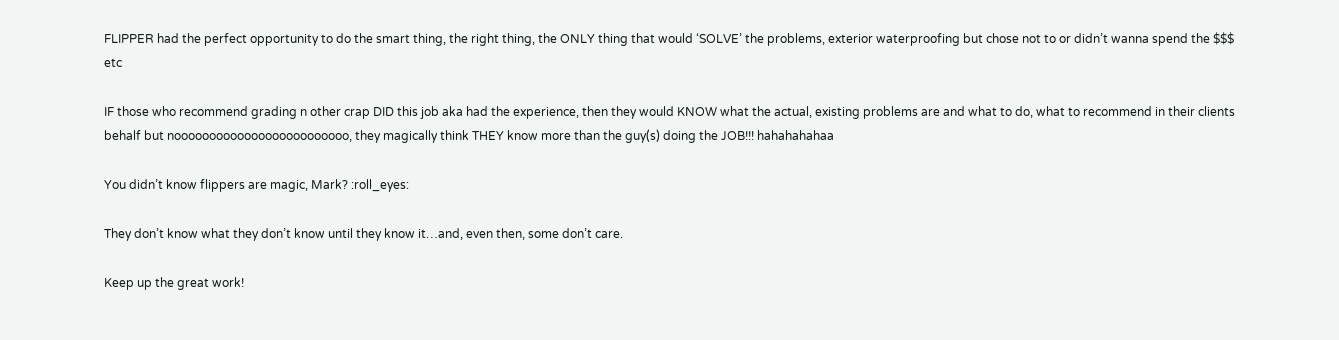FLIPPER had the perfect opportunity to do the smart thing, the right thing, the ONLY thing that would ‘SOLVE’ the problems, exterior waterproofing but chose not to or didn’t wanna spend the $$$ etc

IF those who recommend grading n other crap DID this job aka had the experience, then they would KNOW what the actual, existing problems are and what to do, what to recommend in their clients behalf but nooooooooooooooooooooooooo, they magically think THEY know more than the guy(s) doing the JOB!!! hahahahahaa

You didn’t know flippers are magic, Mark? :roll_eyes:

They don’t know what they don’t know until they know it…and, even then, some don’t care.

Keep up the great work!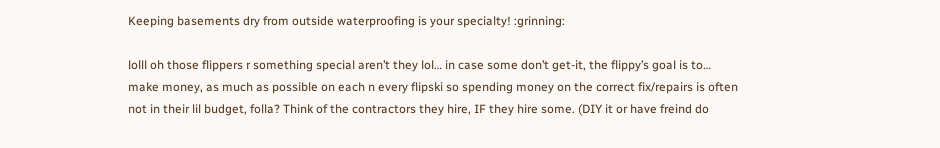Keeping basements dry from outside waterproofing is your specialty! :grinning:

lolll oh those flippers r something special aren’t they lol… in case some don’t get-it, the flippy’s goal is to… make money, as much as possible on each n every flipski so spending money on the correct fix/repairs is often not in their lil budget, folla? Think of the contractors they hire, IF they hire some. (DIY it or have freind do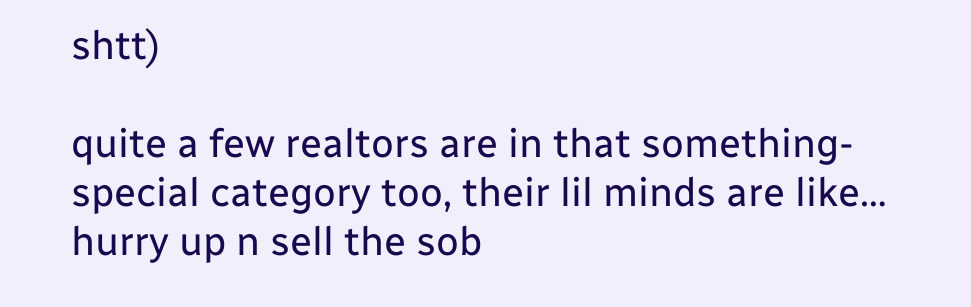shtt)

quite a few realtors are in that something-special category too, their lil minds are like… hurry up n sell the sob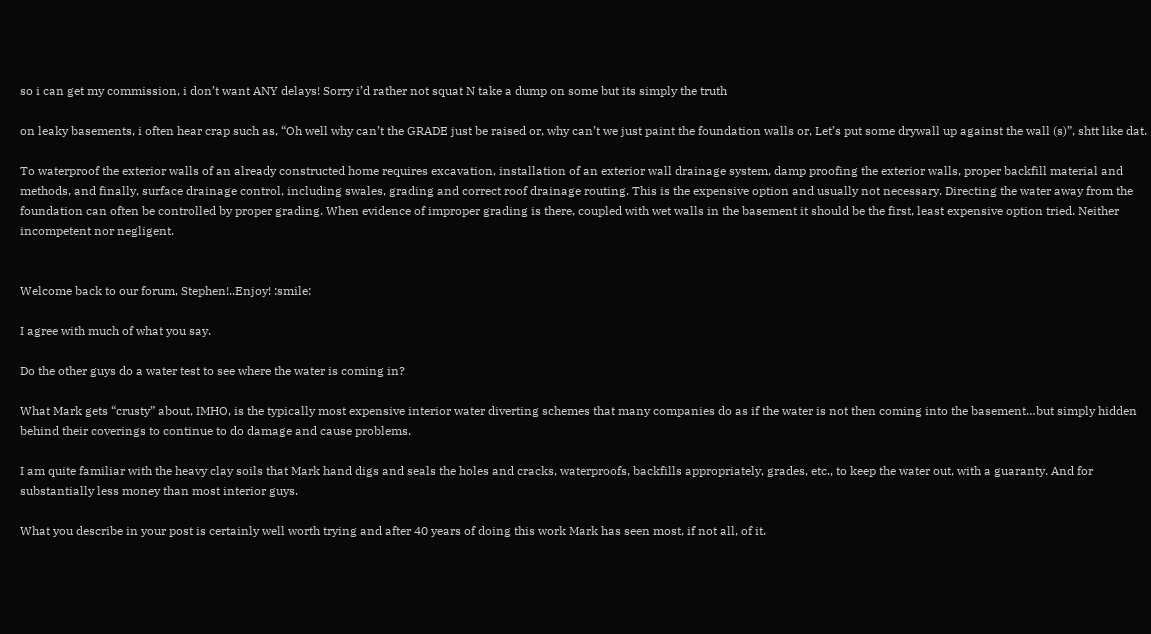so i can get my commission, i don’t want ANY delays! Sorry i’d rather not squat N take a dump on some but its simply the truth

on leaky basements, i often hear crap such as, “Oh well why can’t the GRADE just be raised or, why can’t we just paint the foundation walls or, Let’s put some drywall up against the wall (s)”, shtt like dat.

To waterproof the exterior walls of an already constructed home requires excavation, installation of an exterior wall drainage system, damp proofing the exterior walls, proper backfill material and methods, and finally, surface drainage control, including swales, grading and correct roof drainage routing. This is the expensive option and usually not necessary. Directing the water away from the foundation can often be controlled by proper grading. When evidence of improper grading is there, coupled with wet walls in the basement it should be the first, least expensive option tried. Neither incompetent nor negligent.


Welcome back to our forum, Stephen!..Enjoy! :smile:

I agree with much of what you say.

Do the other guys do a water test to see where the water is coming in?

What Mark gets “crusty” about, IMHO, is the typically most expensive interior water diverting schemes that many companies do as if the water is not then coming into the basement…but simply hidden behind their coverings to continue to do damage and cause problems.

I am quite familiar with the heavy clay soils that Mark hand digs and seals the holes and cracks, waterproofs, backfills appropriately, grades, etc., to keep the water out, with a guaranty. And for substantially less money than most interior guys.

What you describe in your post is certainly well worth trying and after 40 years of doing this work Mark has seen most, if not all, of it.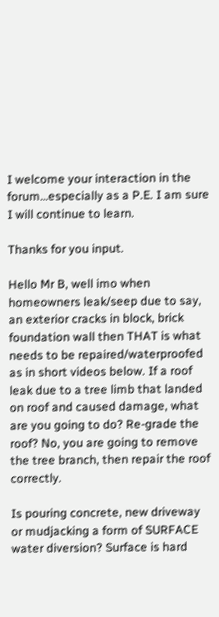I welcome your interaction in the forum…especially as a P.E. I am sure I will continue to learn.

Thanks for you input.

Hello Mr B, well imo when homeowners leak/seep due to say, an exterior cracks in block, brick foundation wall then THAT is what needs to be repaired/waterproofed as in short videos below. If a roof leak due to a tree limb that landed on roof and caused damage, what are you going to do? Re-grade the roof? No, you are going to remove the tree branch, then repair the roof correctly.

Is pouring concrete, new driveway or mudjacking a form of SURFACE water diversion? Surface is hard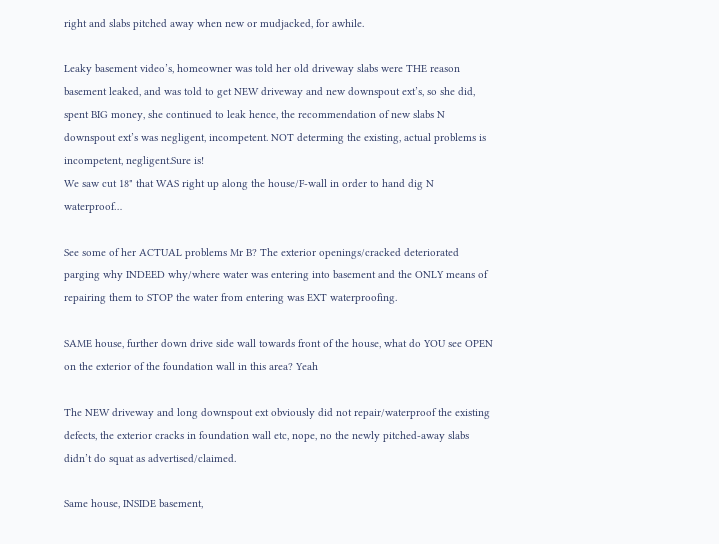right and slabs pitched away when new or mudjacked, for awhile.

Leaky basement video’s, homeowner was told her old driveway slabs were THE reason basement leaked, and was told to get NEW driveway and new downspout ext’s, so she did, spent BIG money, she continued to leak hence, the recommendation of new slabs N downspout ext’s was negligent, incompetent. NOT determing the existing, actual problems is incompetent, negligent.Sure is!
We saw cut 18" that WAS right up along the house/F-wall in order to hand dig N waterproof…

See some of her ACTUAL problems Mr B? The exterior openings/cracked deteriorated parging why INDEED why/where water was entering into basement and the ONLY means of repairing them to STOP the water from entering was EXT waterproofing.

SAME house, further down drive side wall towards front of the house, what do YOU see OPEN on the exterior of the foundation wall in this area? Yeah

The NEW driveway and long downspout ext obviously did not repair/waterproof the existing defects, the exterior cracks in foundation wall etc, nope, no the newly pitched-away slabs didn’t do squat as advertised/claimed.

Same house, INSIDE basement,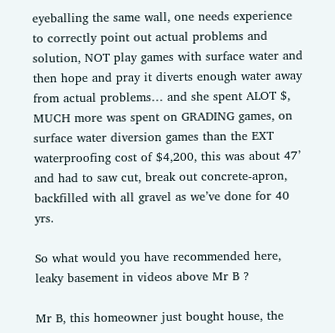eyeballing the same wall, one needs experience to correctly point out actual problems and solution, NOT play games with surface water and then hope and pray it diverts enough water away from actual problems… and she spent ALOT $, MUCH more was spent on GRADING games, on surface water diversion games than the EXT waterproofing cost of $4,200, this was about 47’ and had to saw cut, break out concrete-apron, backfilled with all gravel as we’ve done for 40 yrs.

So what would you have recommended here, leaky basement in videos above Mr B ?

Mr B, this homeowner just bought house, the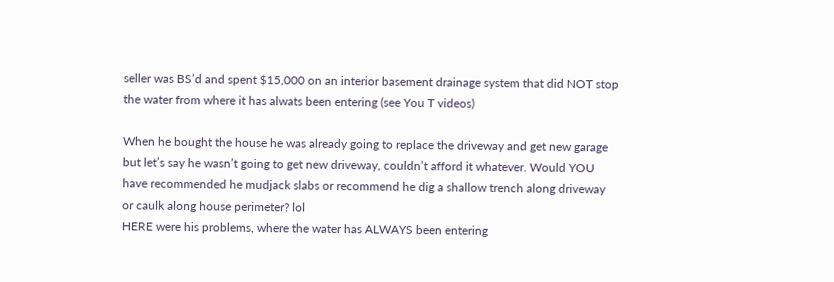seller was BS’d and spent $15,000 on an interior basement drainage system that did NOT stop the water from where it has alwats been entering (see You T videos)

When he bought the house he was already going to replace the driveway and get new garage but let’s say he wasn’t going to get new driveway, couldn’t afford it whatever. Would YOU have recommended he mudjack slabs or recommend he dig a shallow trench along driveway or caulk along house perimeter? lol
HERE were his problems, where the water has ALWAYS been entering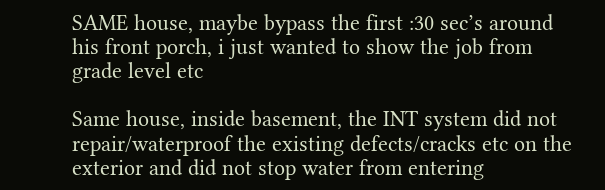SAME house, maybe bypass the first :30 sec’s around his front porch, i just wanted to show the job from grade level etc

Same house, inside basement, the INT system did not repair/waterproof the existing defects/cracks etc on the exterior and did not stop water from entering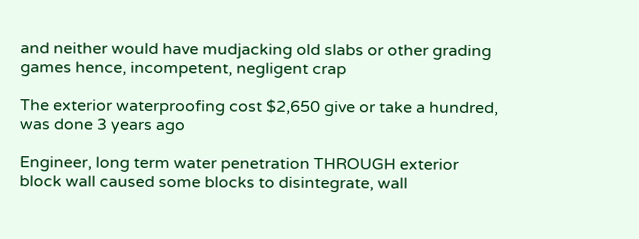and neither would have mudjacking old slabs or other grading games hence, incompetent, negligent crap

The exterior waterproofing cost $2,650 give or take a hundred, was done 3 years ago

Engineer, long term water penetration THROUGH exterior block wall caused some blocks to disintegrate, wall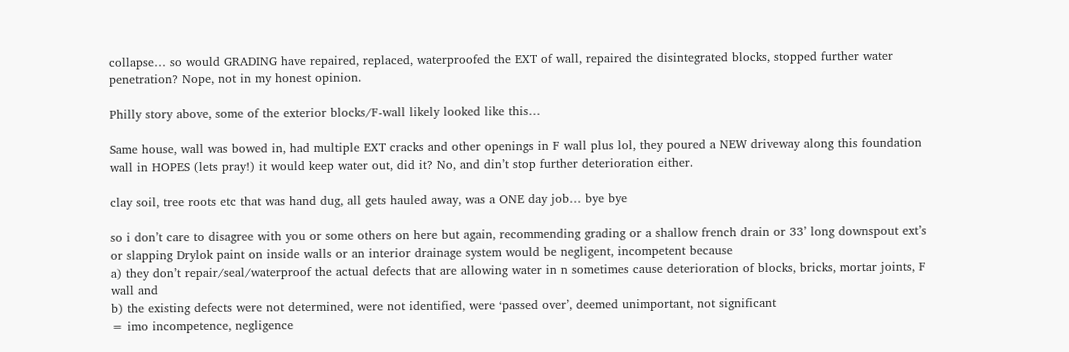collapse… so would GRADING have repaired, replaced, waterproofed the EXT of wall, repaired the disintegrated blocks, stopped further water penetration? Nope, not in my honest opinion.

Philly story above, some of the exterior blocks/F-wall likely looked like this…

Same house, wall was bowed in, had multiple EXT cracks and other openings in F wall plus lol, they poured a NEW driveway along this foundation wall in HOPES (lets pray!) it would keep water out, did it? No, and din’t stop further deterioration either.

clay soil, tree roots etc that was hand dug, all gets hauled away, was a ONE day job… bye bye

so i don’t care to disagree with you or some others on here but again, recommending grading or a shallow french drain or 33’ long downspout ext’s or slapping Drylok paint on inside walls or an interior drainage system would be negligent, incompetent because
a) they don’t repair/seal/waterproof the actual defects that are allowing water in n sometimes cause deterioration of blocks, bricks, mortar joints, F wall and
b) the existing defects were not determined, were not identified, were ‘passed over’, deemed unimportant, not significant
= imo incompetence, negligence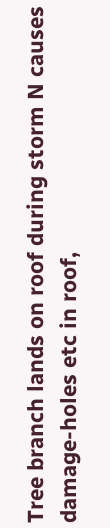Tree branch lands on roof during storm N causes damage-holes etc in roof,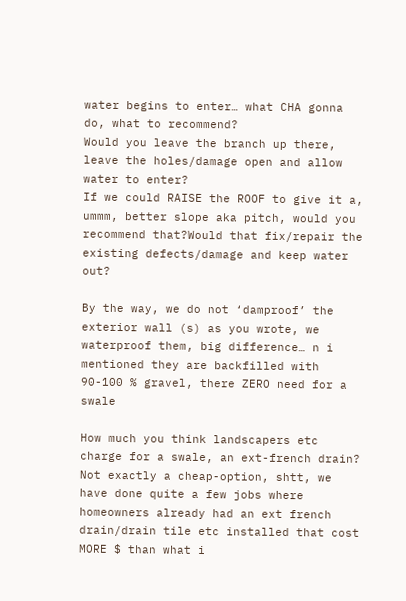water begins to enter… what CHA gonna do, what to recommend?
Would you leave the branch up there, leave the holes/damage open and allow water to enter?
If we could RAISE the ROOF to give it a, ummm, better slope aka pitch, would you recommend that?Would that fix/repair the existing defects/damage and keep water out?

By the way, we do not ‘damproof’ the exterior wall (s) as you wrote, we waterproof them, big difference… n i mentioned they are backfilled with 90-100 % gravel, there ZERO need for a swale

How much you think landscapers etc charge for a swale, an ext-french drain? Not exactly a cheap-option, shtt, we have done quite a few jobs where homeowners already had an ext french drain/drain tile etc installed that cost MORE $ than what i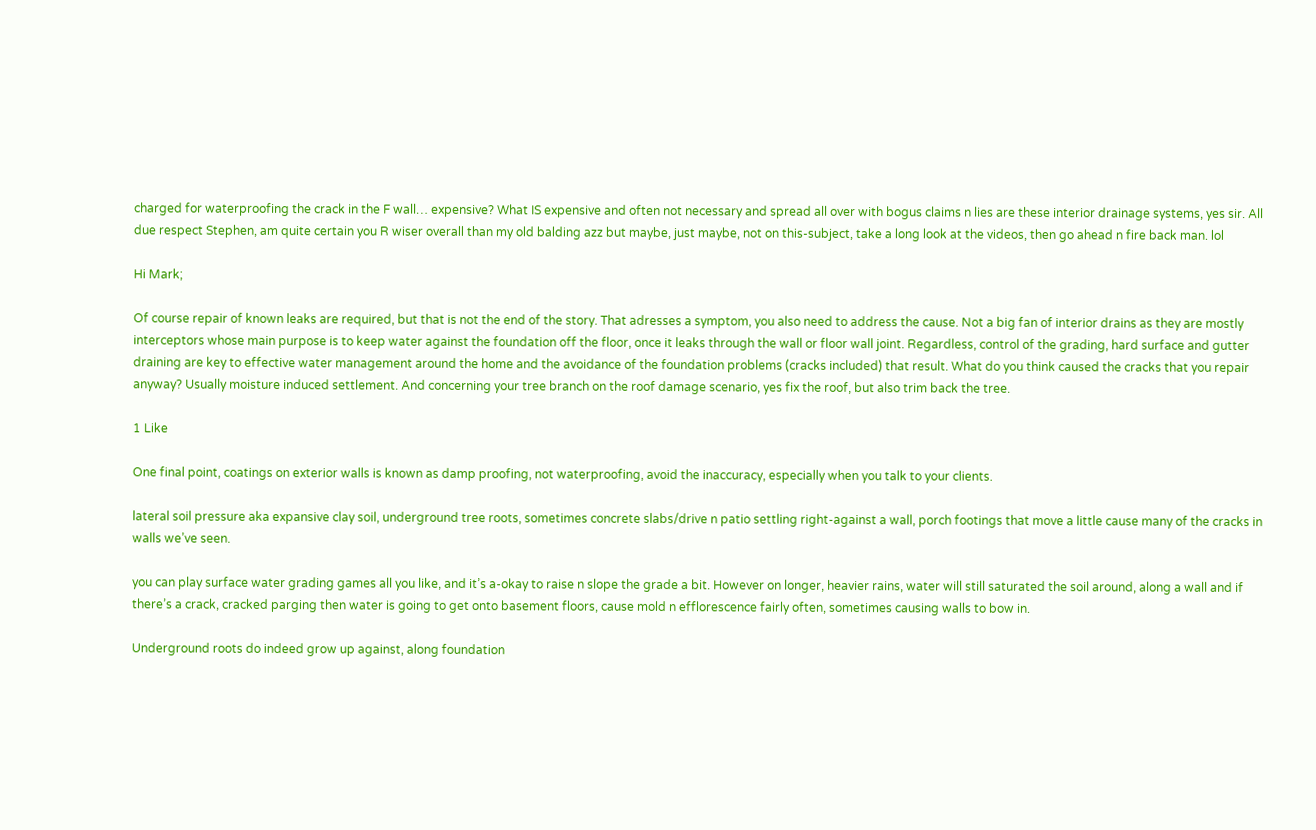charged for waterproofing the crack in the F wall… expensive? What IS expensive and often not necessary and spread all over with bogus claims n lies are these interior drainage systems, yes sir. All due respect Stephen, am quite certain you R wiser overall than my old balding azz but maybe, just maybe, not on this-subject, take a long look at the videos, then go ahead n fire back man. lol

Hi Mark;

Of course repair of known leaks are required, but that is not the end of the story. That adresses a symptom, you also need to address the cause. Not a big fan of interior drains as they are mostly interceptors whose main purpose is to keep water against the foundation off the floor, once it leaks through the wall or floor wall joint. Regardless, control of the grading, hard surface and gutter draining are key to effective water management around the home and the avoidance of the foundation problems (cracks included) that result. What do you think caused the cracks that you repair anyway? Usually moisture induced settlement. And concerning your tree branch on the roof damage scenario, yes fix the roof, but also trim back the tree.

1 Like

One final point, coatings on exterior walls is known as damp proofing, not waterproofing, avoid the inaccuracy, especially when you talk to your clients.

lateral soil pressure aka expansive clay soil, underground tree roots, sometimes concrete slabs/drive n patio settling right-against a wall, porch footings that move a little cause many of the cracks in walls we’ve seen.

you can play surface water grading games all you like, and it’s a-okay to raise n slope the grade a bit. However on longer, heavier rains, water will still saturated the soil around, along a wall and if there’s a crack, cracked parging then water is going to get onto basement floors, cause mold n efflorescence fairly often, sometimes causing walls to bow in.

Underground roots do indeed grow up against, along foundation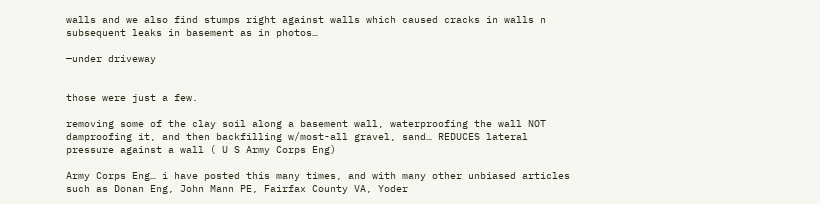walls and we also find stumps right against walls which caused cracks in walls n subsequent leaks in basement as in photos…

—under driveway


those were just a few.

removing some of the clay soil along a basement wall, waterproofing the wall NOT damproofing it, and then backfilling w/most-all gravel, sand… REDUCES lateral pressure against a wall ( U S Army Corps Eng)

Army Corps Eng… i have posted this many times, and with many other unbiased articles such as Donan Eng, John Mann PE, Fairfax County VA, Yoder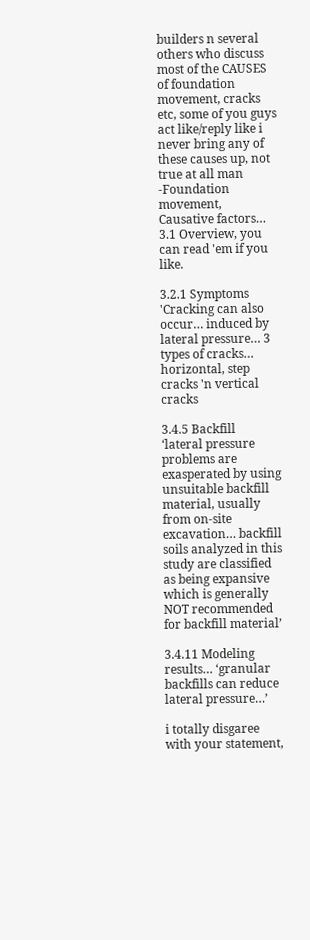builders n several others who discuss most of the CAUSES of foundation movement, cracks etc, some of you guys act like/reply like i never bring any of these causes up, not true at all man
-Foundation movement, Causative factors… 3.1 Overview, you can read 'em if you like.

3.2.1 Symptoms
'Cracking can also occur… induced by lateral pressure… 3 types of cracks… horizontal, step cracks 'n vertical cracks

3.4.5 Backfill
‘lateral pressure problems are exasperated by using unsuitable backfill material, usually from on-site excavation… backfill soils analyzed in this study are classified as being expansive which is generally NOT recommended for backfill material’

3.4.11 Modeling results… ‘granular backfills can reduce lateral pressure…’

i totally disgaree with your statement,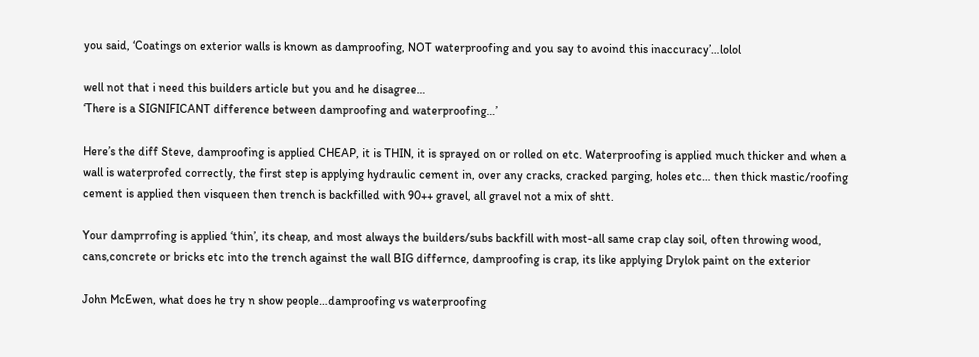you said, ‘Coatings on exterior walls is known as damproofing, NOT waterproofing and you say to avoind this inaccuracy’…lolol

well not that i need this builders article but you and he disagree…
‘There is a SIGNIFICANT difference between damproofing and waterproofing…’

Here’s the diff Steve, damproofing is applied CHEAP, it is THIN, it is sprayed on or rolled on etc. Waterproofing is applied much thicker and when a wall is waterprofed correctly, the first step is applying hydraulic cement in, over any cracks, cracked parging, holes etc… then thick mastic/roofing cement is applied then visqueen then trench is backfilled with 90++ gravel, all gravel not a mix of shtt.

Your damprrofing is applied ‘thin’, its cheap, and most always the builders/subs backfill with most-all same crap clay soil, often throwing wood, cans,concrete or bricks etc into the trench against the wall BIG differnce, damproofing is crap, its like applying Drylok paint on the exterior

John McEwen, what does he try n show people…damproofing vs waterproofing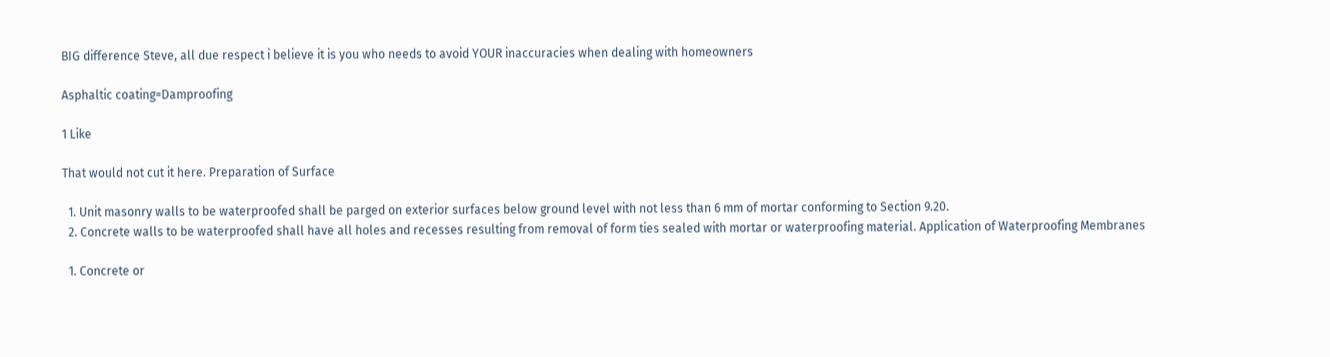BIG difference Steve, all due respect i believe it is you who needs to avoid YOUR inaccuracies when dealing with homeowners

Asphaltic coating=Damproofing

1 Like

That would not cut it here. Preparation of Surface

  1. Unit masonry walls to be waterproofed shall be parged on exterior surfaces below ground level with not less than 6 mm of mortar conforming to Section 9.20.
  2. Concrete walls to be waterproofed shall have all holes and recesses resulting from removal of form ties sealed with mortar or waterproofing material. Application of Waterproofing Membranes

  1. Concrete or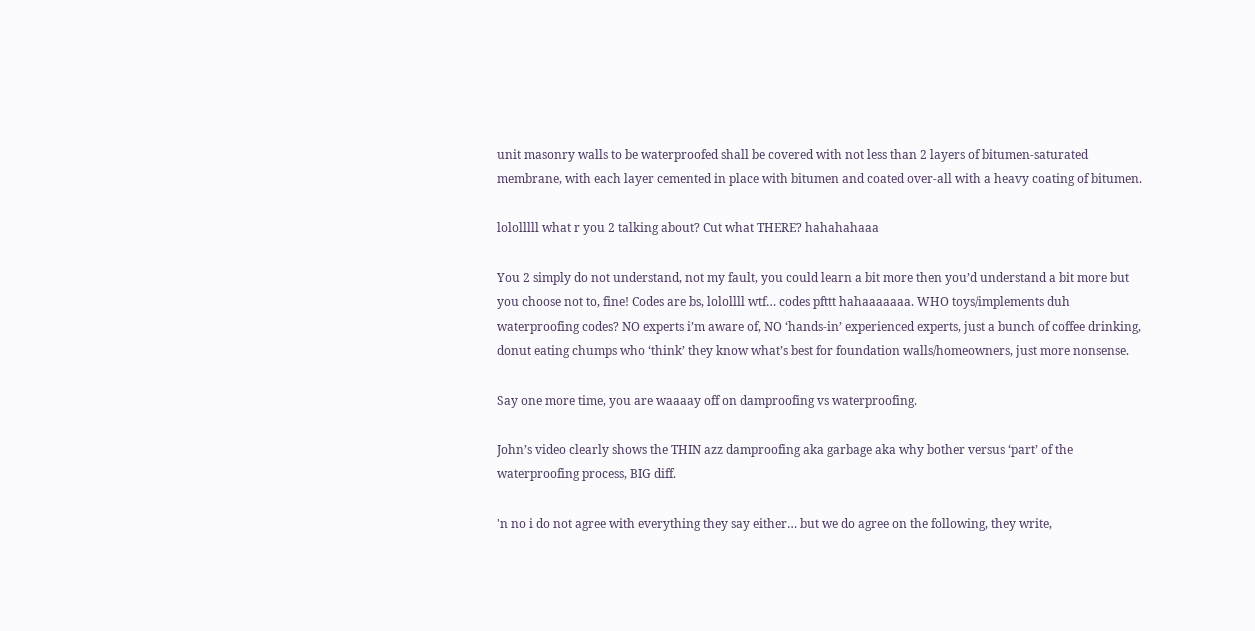unit masonry walls to be waterproofed shall be covered with not less than 2 layers of bitumen-saturated membrane, with each layer cemented in place with bitumen and coated over-all with a heavy coating of bitumen.

lololllll what r you 2 talking about? Cut what THERE? hahahahaaa

You 2 simply do not understand, not my fault, you could learn a bit more then you’d understand a bit more but you choose not to, fine! Codes are bs, lolollll wtf… codes pfttt hahaaaaaaa. WHO toys/implements duh waterproofing codes? NO experts i’m aware of, NO ‘hands-in’ experienced experts, just a bunch of coffee drinking, donut eating chumps who ‘think’ they know what’s best for foundation walls/homeowners, just more nonsense.

Say one more time, you are waaaay off on damproofing vs waterproofing.

John’s video clearly shows the THIN azz damproofing aka garbage aka why bother versus ‘part’ of the waterproofing process, BIG diff.

'n no i do not agree with everything they say either… but we do agree on the following, they write,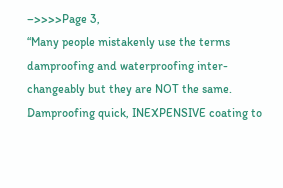–>>>>Page 3,
“Many people mistakenly use the terms damproofing and waterproofing inter-changeably but they are NOT the same. Damproofing quick, INEXPENSIVE coating to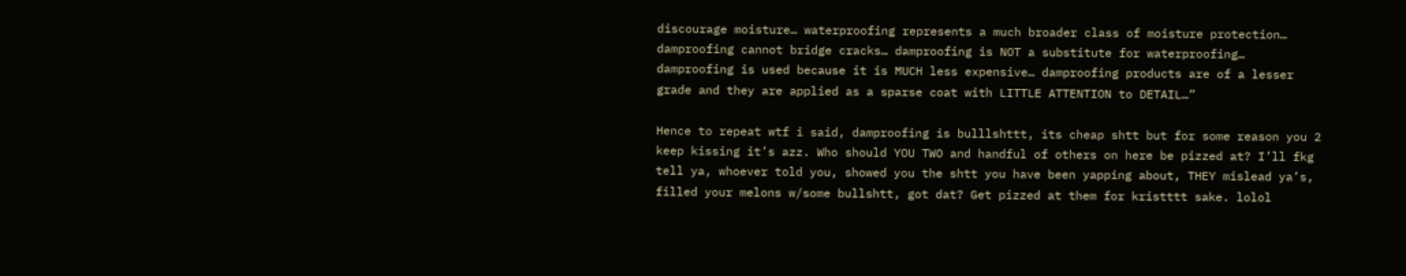discourage moisture… waterproofing represents a much broader class of moisture protection… damproofing cannot bridge cracks… damproofing is NOT a substitute for waterproofing… damproofing is used because it is MUCH less expensive… damproofing products are of a lesser grade and they are applied as a sparse coat with LITTLE ATTENTION to DETAIL…”

Hence to repeat wtf i said, damproofing is bulllshttt, its cheap shtt but for some reason you 2 keep kissing it’s azz. Who should YOU TWO and handful of others on here be pizzed at? I’ll fkg tell ya, whoever told you, showed you the shtt you have been yapping about, THEY mislead ya’s, filled your melons w/some bullshtt, got dat? Get pizzed at them for kristttt sake. lolol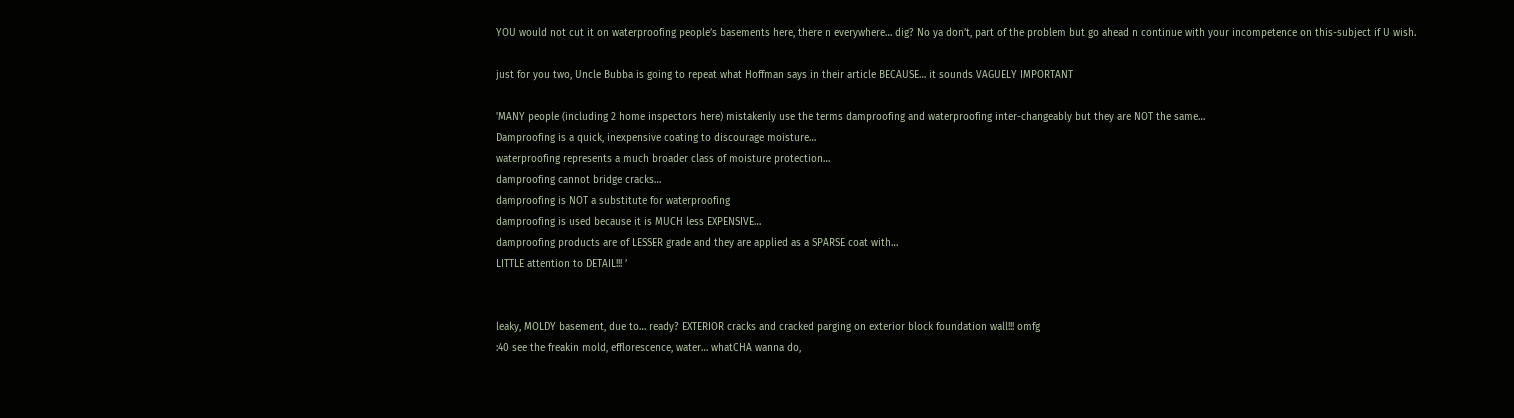YOU would not cut it on waterproofing people’s basements here, there n everywhere… dig? No ya don’t, part of the problem but go ahead n continue with your incompetence on this-subject if U wish.

just for you two, Uncle Bubba is going to repeat what Hoffman says in their article BECAUSE… it sounds VAGUELY IMPORTANT

'MANY people (including 2 home inspectors here) mistakenly use the terms damproofing and waterproofing inter-changeably but they are NOT the same…
Damproofing is a quick, inexpensive coating to discourage moisture…
waterproofing represents a much broader class of moisture protection…
damproofing cannot bridge cracks…
damproofing is NOT a substitute for waterproofing
damproofing is used because it is MUCH less EXPENSIVE…
damproofing products are of LESSER grade and they are applied as a SPARSE coat with…
LITTLE attention to DETAIL!!! ’


leaky, MOLDY basement, due to… ready? EXTERIOR cracks and cracked parging on exterior block foundation wall!!! omfg
:40 see the freakin mold, efflorescence, water… whatCHA wanna do,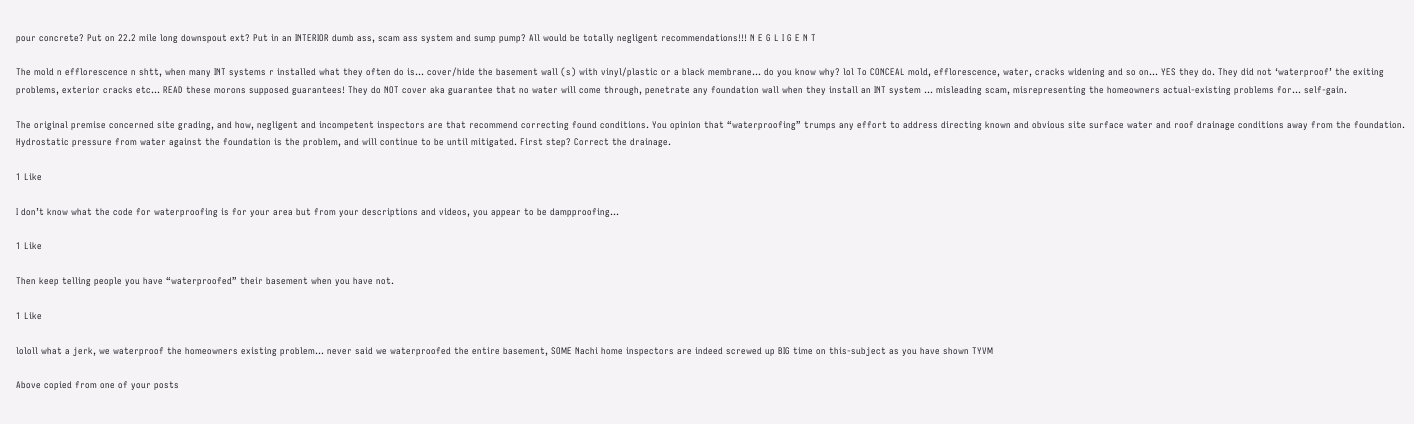pour concrete? Put on 22.2 mile long downspout ext? Put in an INTERIOR dumb ass, scam ass system and sump pump? All would be totally negligent recommendations!!! N E G L I G E N T

The mold n efflorescence n shtt, when many INT systems r installed what they often do is… cover/hide the basement wall (s) with vinyl/plastic or a black membrane… do you know why? lol To CONCEAL mold, efflorescence, water, cracks widening and so on… YES they do. They did not ‘waterproof’ the exiting problems, exterior cracks etc… READ these morons supposed guarantees! They do NOT cover aka guarantee that no water will come through, penetrate any foundation wall when they install an INT system … misleading scam, misrepresenting the homeowners actual-existing problems for… self-gain.

The original premise concerned site grading, and how, negligent and incompetent inspectors are that recommend correcting found conditions. You opinion that “waterproofing” trumps any effort to address directing known and obvious site surface water and roof drainage conditions away from the foundation. Hydrostatic pressure from water against the foundation is the problem, and will continue to be until mitigated. First step? Correct the drainage.

1 Like

I don’t know what the code for waterproofing is for your area but from your descriptions and videos, you appear to be dampproofing…

1 Like

Then keep telling people you have “waterproofed” their basement when you have not.

1 Like

lololl what a jerk, we waterproof the homeowners existing problem… never said we waterproofed the entire basement, SOME Nachi home inspectors are indeed screwed up BIG time on this-subject as you have shown TYVM

Above copied from one of your posts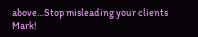above…Stop misleading your clients Mark!